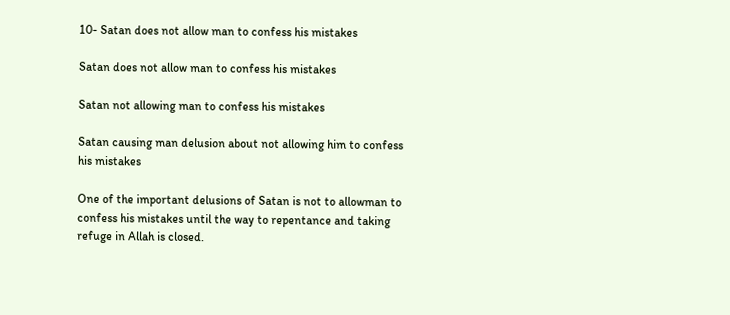10- Satan does not allow man to confess his mistakes

Satan does not allow man to confess his mistakes

Satan not allowing man to confess his mistakes

Satan causing man delusion about not allowing him to confess his mistakes

One of the important delusions of Satan is not to allowman to confess his mistakes until the way to repentance and taking refuge in Allah is closed.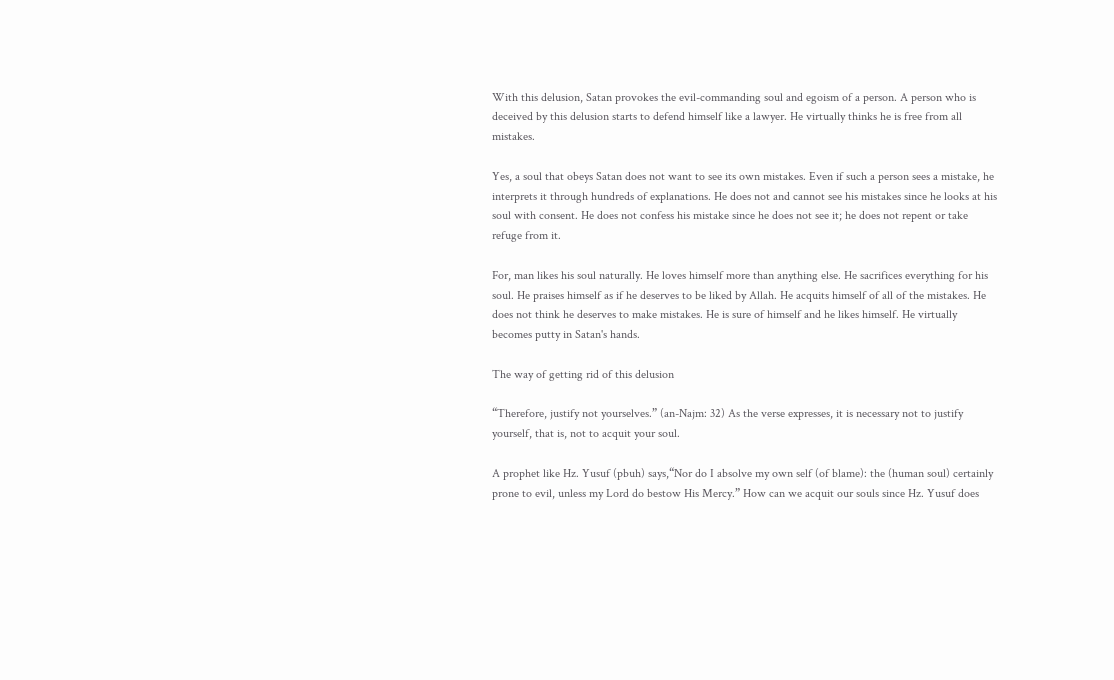With this delusion, Satan provokes the evil-commanding soul and egoism of a person. A person who is deceived by this delusion starts to defend himself like a lawyer. He virtually thinks he is free from all mistakes.

Yes, a soul that obeys Satan does not want to see its own mistakes. Even if such a person sees a mistake, he interprets it through hundreds of explanations. He does not and cannot see his mistakes since he looks at his soul with consent. He does not confess his mistake since he does not see it; he does not repent or take refuge from it.

For, man likes his soul naturally. He loves himself more than anything else. He sacrifices everything for his soul. He praises himself as if he deserves to be liked by Allah. He acquits himself of all of the mistakes. He does not think he deserves to make mistakes. He is sure of himself and he likes himself. He virtually becomes putty in Satan's hands.

The way of getting rid of this delusion

“Therefore, justify not yourselves.” (an-Najm: 32) As the verse expresses, it is necessary not to justify yourself, that is, not to acquit your soul.

A prophet like Hz. Yusuf (pbuh) says,“Nor do I absolve my own self (of blame): the (human soul) certainly prone to evil, unless my Lord do bestow His Mercy.” How can we acquit our souls since Hz. Yusuf does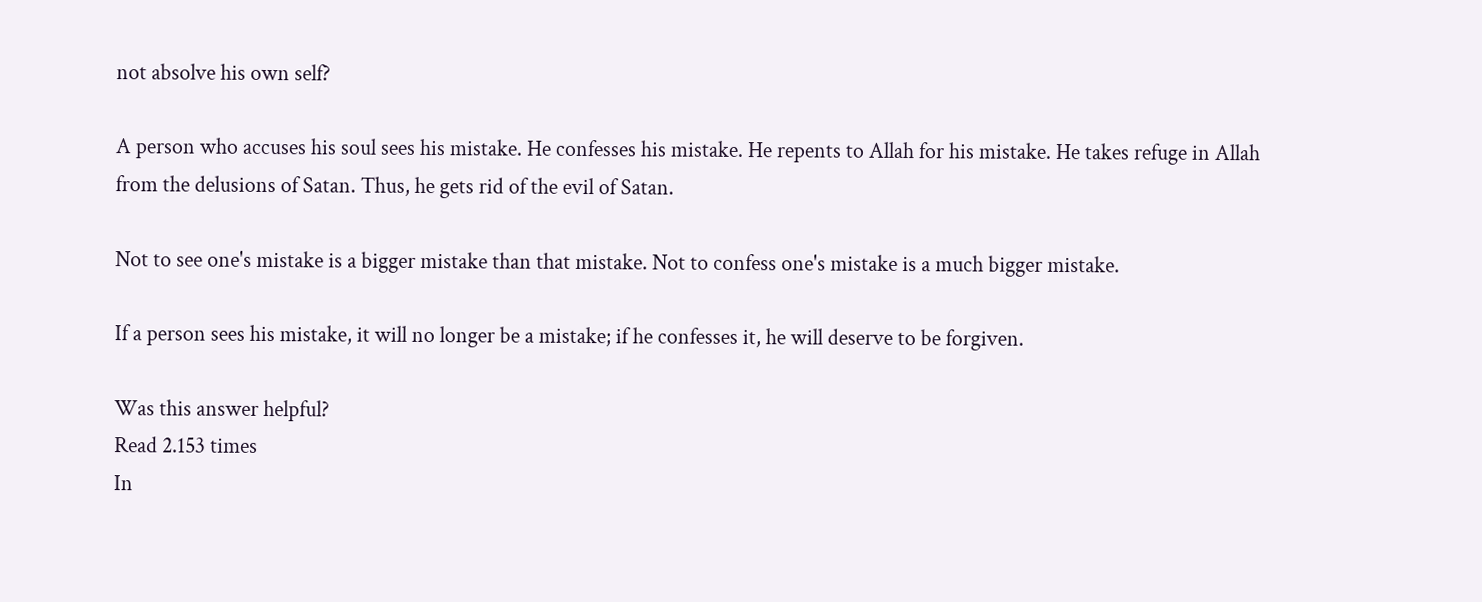not absolve his own self?

A person who accuses his soul sees his mistake. He confesses his mistake. He repents to Allah for his mistake. He takes refuge in Allah from the delusions of Satan. Thus, he gets rid of the evil of Satan.

Not to see one's mistake is a bigger mistake than that mistake. Not to confess one's mistake is a much bigger mistake.

If a person sees his mistake, it will no longer be a mistake; if he confesses it, he will deserve to be forgiven.

Was this answer helpful?
Read 2.153 times
In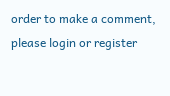order to make a comment, please login or register